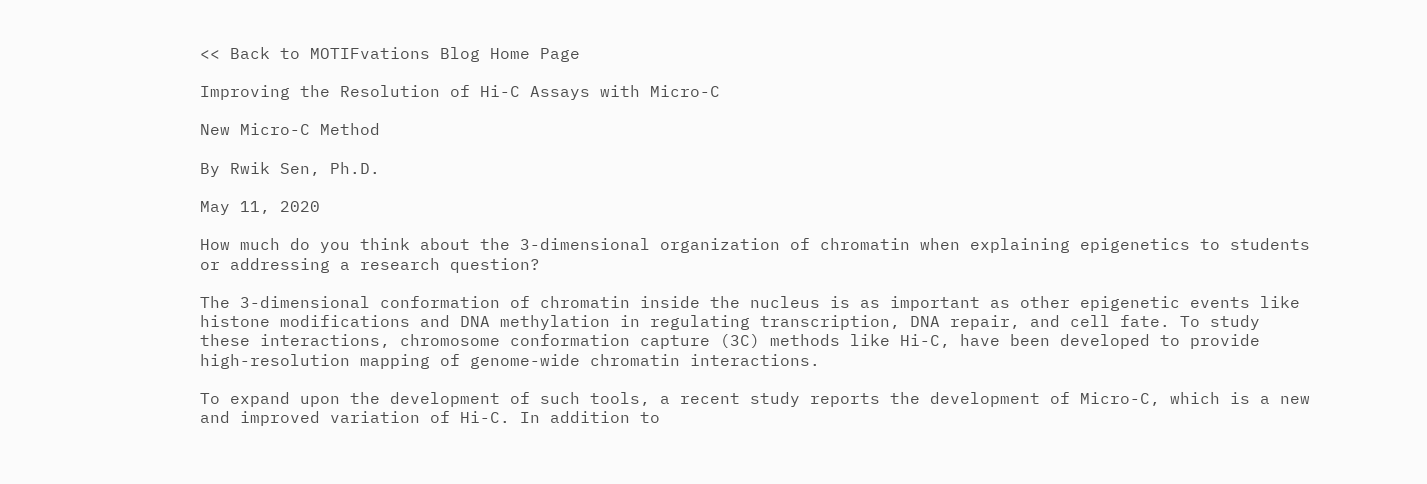<< Back to MOTIFvations Blog Home Page

Improving the Resolution of Hi-C Assays with Micro-C

New Micro-C Method

By Rwik Sen, Ph.D.

May 11, 2020

How much do you think about the 3-dimensional organization of chromatin when explaining epigenetics to students or addressing a research question?

The 3-dimensional conformation of chromatin inside the nucleus is as important as other epigenetic events like histone modifications and DNA methylation in regulating transcription, DNA repair, and cell fate. To study these interactions, chromosome conformation capture (3C) methods like Hi-C, have been developed to provide high-resolution mapping of genome-wide chromatin interactions.

To expand upon the development of such tools, a recent study reports the development of Micro-C, which is a new and improved variation of Hi-C. In addition to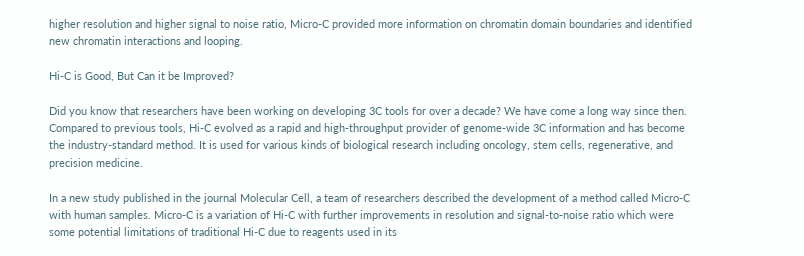higher resolution and higher signal to noise ratio, Micro-C provided more information on chromatin domain boundaries and identified new chromatin interactions and looping.

Hi-C is Good, But Can it be Improved?

Did you know that researchers have been working on developing 3C tools for over a decade? We have come a long way since then. Compared to previous tools, Hi-C evolved as a rapid and high-throughput provider of genome-wide 3C information and has become the industry-standard method. It is used for various kinds of biological research including oncology, stem cells, regenerative, and precision medicine.

In a new study published in the journal Molecular Cell, a team of researchers described the development of a method called Micro-C with human samples. Micro-C is a variation of Hi-C with further improvements in resolution and signal-to-noise ratio which were some potential limitations of traditional Hi-C due to reagents used in its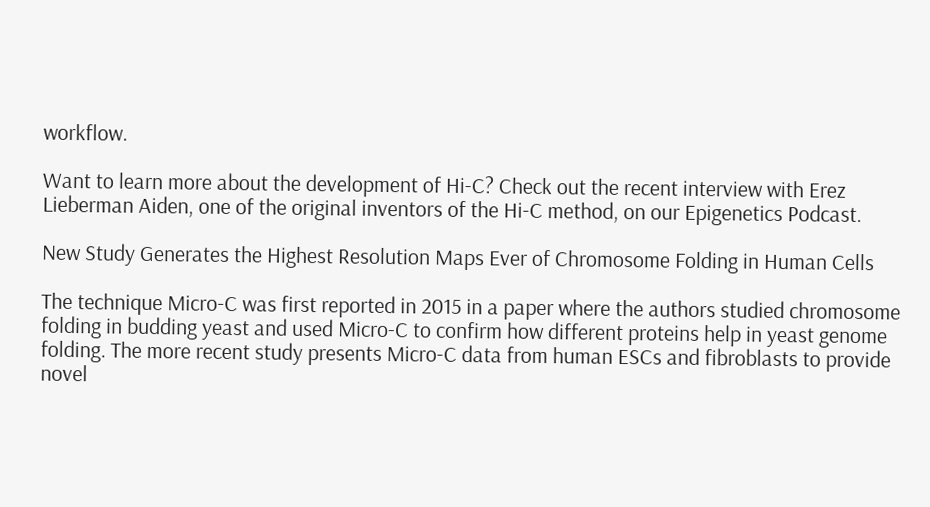workflow.

Want to learn more about the development of Hi-C? Check out the recent interview with Erez Lieberman Aiden, one of the original inventors of the Hi-C method, on our Epigenetics Podcast.

New Study Generates the Highest Resolution Maps Ever of Chromosome Folding in Human Cells

The technique Micro-C was first reported in 2015 in a paper where the authors studied chromosome folding in budding yeast and used Micro-C to confirm how different proteins help in yeast genome folding. The more recent study presents Micro-C data from human ESCs and fibroblasts to provide novel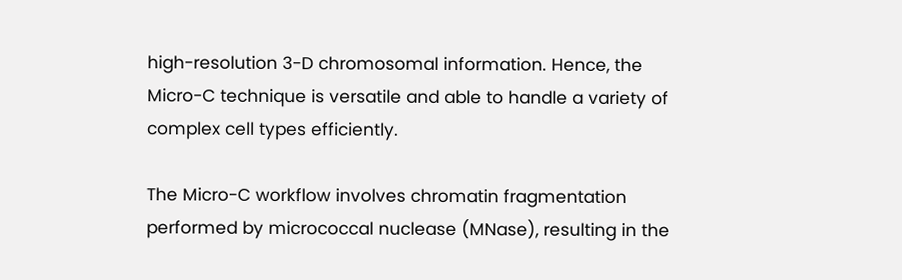high-resolution 3-D chromosomal information. Hence, the Micro-C technique is versatile and able to handle a variety of complex cell types efficiently.

The Micro-C workflow involves chromatin fragmentation performed by micrococcal nuclease (MNase), resulting in the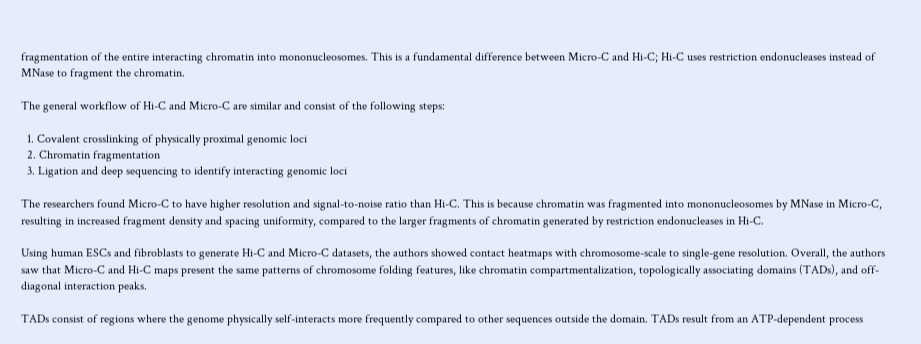fragmentation of the entire interacting chromatin into mononucleosomes. This is a fundamental difference between Micro-C and Hi-C; Hi-C uses restriction endonucleases instead of MNase to fragment the chromatin.

The general workflow of Hi-C and Micro-C are similar and consist of the following steps:

  1. Covalent crosslinking of physically proximal genomic loci
  2. Chromatin fragmentation
  3. Ligation and deep sequencing to identify interacting genomic loci

The researchers found Micro-C to have higher resolution and signal-to-noise ratio than Hi-C. This is because chromatin was fragmented into mononucleosomes by MNase in Micro-C, resulting in increased fragment density and spacing uniformity, compared to the larger fragments of chromatin generated by restriction endonucleases in Hi-C.

Using human ESCs and fibroblasts to generate Hi-C and Micro-C datasets, the authors showed contact heatmaps with chromosome-scale to single-gene resolution. Overall, the authors saw that Micro-C and Hi-C maps present the same patterns of chromosome folding features, like chromatin compartmentalization, topologically associating domains (TADs), and off-diagonal interaction peaks.

TADs consist of regions where the genome physically self-interacts more frequently compared to other sequences outside the domain. TADs result from an ATP-dependent process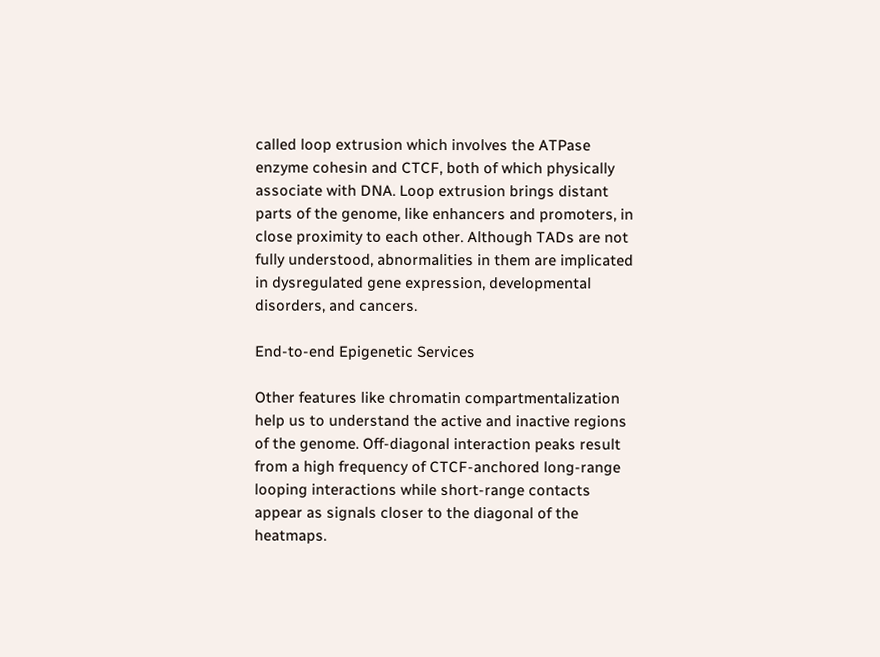called loop extrusion which involves the ATPase enzyme cohesin and CTCF, both of which physically associate with DNA. Loop extrusion brings distant parts of the genome, like enhancers and promoters, in close proximity to each other. Although TADs are not fully understood, abnormalities in them are implicated in dysregulated gene expression, developmental disorders, and cancers.

End-to-end Epigenetic Services

Other features like chromatin compartmentalization help us to understand the active and inactive regions of the genome. Off-diagonal interaction peaks result from a high frequency of CTCF-anchored long-range looping interactions while short-range contacts appear as signals closer to the diagonal of the heatmaps.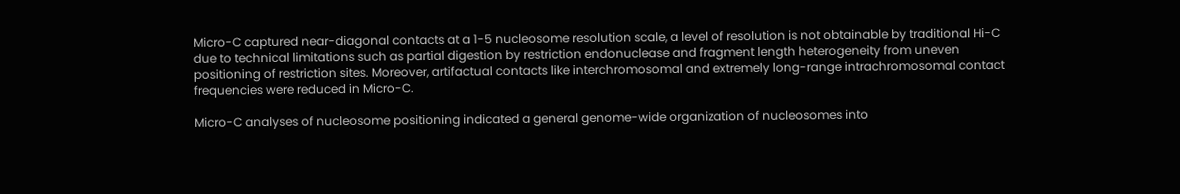Micro-C captured near-diagonal contacts at a 1-5 nucleosome resolution scale, a level of resolution is not obtainable by traditional Hi-C due to technical limitations such as partial digestion by restriction endonuclease and fragment length heterogeneity from uneven positioning of restriction sites. Moreover, artifactual contacts like interchromosomal and extremely long-range intrachromosomal contact frequencies were reduced in Micro-C.

Micro-C analyses of nucleosome positioning indicated a general genome-wide organization of nucleosomes into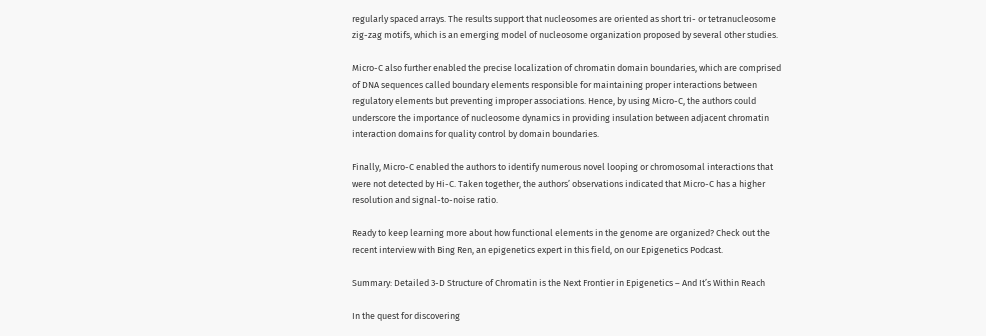regularly spaced arrays. The results support that nucleosomes are oriented as short tri- or tetranucleosome zig-zag motifs, which is an emerging model of nucleosome organization proposed by several other studies.

Micro-C also further enabled the precise localization of chromatin domain boundaries, which are comprised of DNA sequences called boundary elements responsible for maintaining proper interactions between regulatory elements but preventing improper associations. Hence, by using Micro-C, the authors could underscore the importance of nucleosome dynamics in providing insulation between adjacent chromatin interaction domains for quality control by domain boundaries.

Finally, Micro-C enabled the authors to identify numerous novel looping or chromosomal interactions that were not detected by Hi-C. Taken together, the authors’ observations indicated that Micro-C has a higher resolution and signal-to-noise ratio.

Ready to keep learning more about how functional elements in the genome are organized? Check out the recent interview with Bing Ren, an epigenetics expert in this field, on our Epigenetics Podcast.

Summary: Detailed 3-D Structure of Chromatin is the Next Frontier in Epigenetics – And It’s Within Reach

In the quest for discovering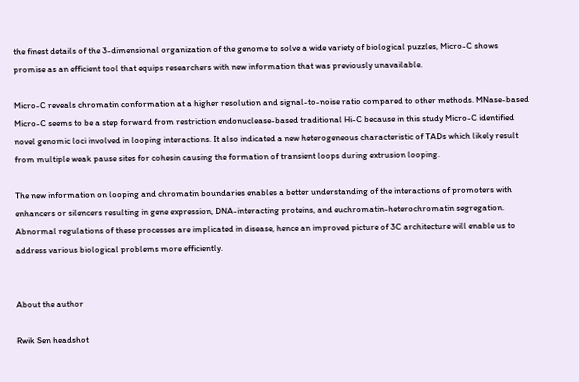the finest details of the 3-dimensional organization of the genome to solve a wide variety of biological puzzles, Micro-C shows promise as an efficient tool that equips researchers with new information that was previously unavailable.

Micro-C reveals chromatin conformation at a higher resolution and signal-to-noise ratio compared to other methods. MNase-based Micro-C seems to be a step forward from restriction endonuclease-based traditional Hi-C because in this study Micro-C identified novel genomic loci involved in looping interactions. It also indicated a new heterogeneous characteristic of TADs which likely result from multiple weak pause sites for cohesin causing the formation of transient loops during extrusion looping.

The new information on looping and chromatin boundaries enables a better understanding of the interactions of promoters with enhancers or silencers resulting in gene expression, DNA-interacting proteins, and euchromatin-heterochromatin segregation. Abnormal regulations of these processes are implicated in disease, hence an improved picture of 3C architecture will enable us to address various biological problems more efficiently.


About the author

Rwik Sen headshot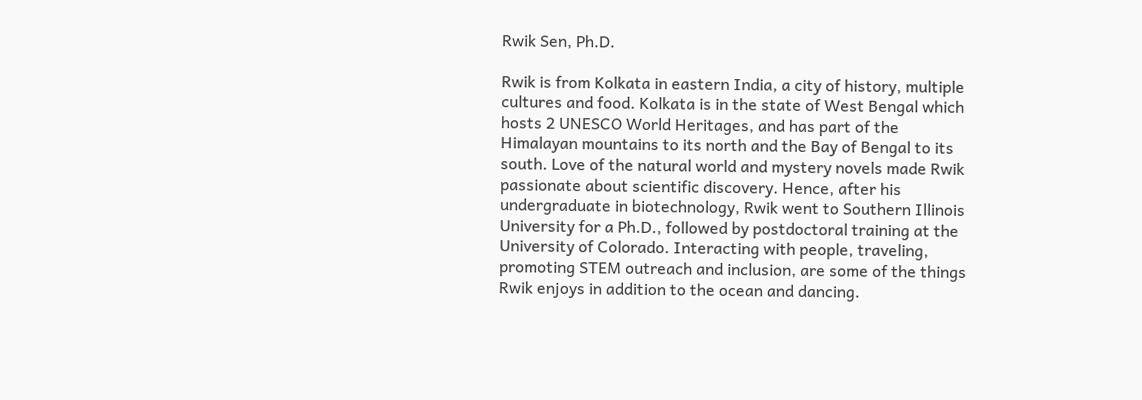Rwik Sen, Ph.D.

Rwik is from Kolkata in eastern India, a city of history, multiple cultures and food. Kolkata is in the state of West Bengal which hosts 2 UNESCO World Heritages, and has part of the Himalayan mountains to its north and the Bay of Bengal to its south. Love of the natural world and mystery novels made Rwik passionate about scientific discovery. Hence, after his undergraduate in biotechnology, Rwik went to Southern Illinois University for a Ph.D., followed by postdoctoral training at the University of Colorado. Interacting with people, traveling, promoting STEM outreach and inclusion, are some of the things Rwik enjoys in addition to the ocean and dancing.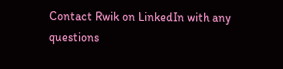Contact Rwik on LinkedIn with any questions